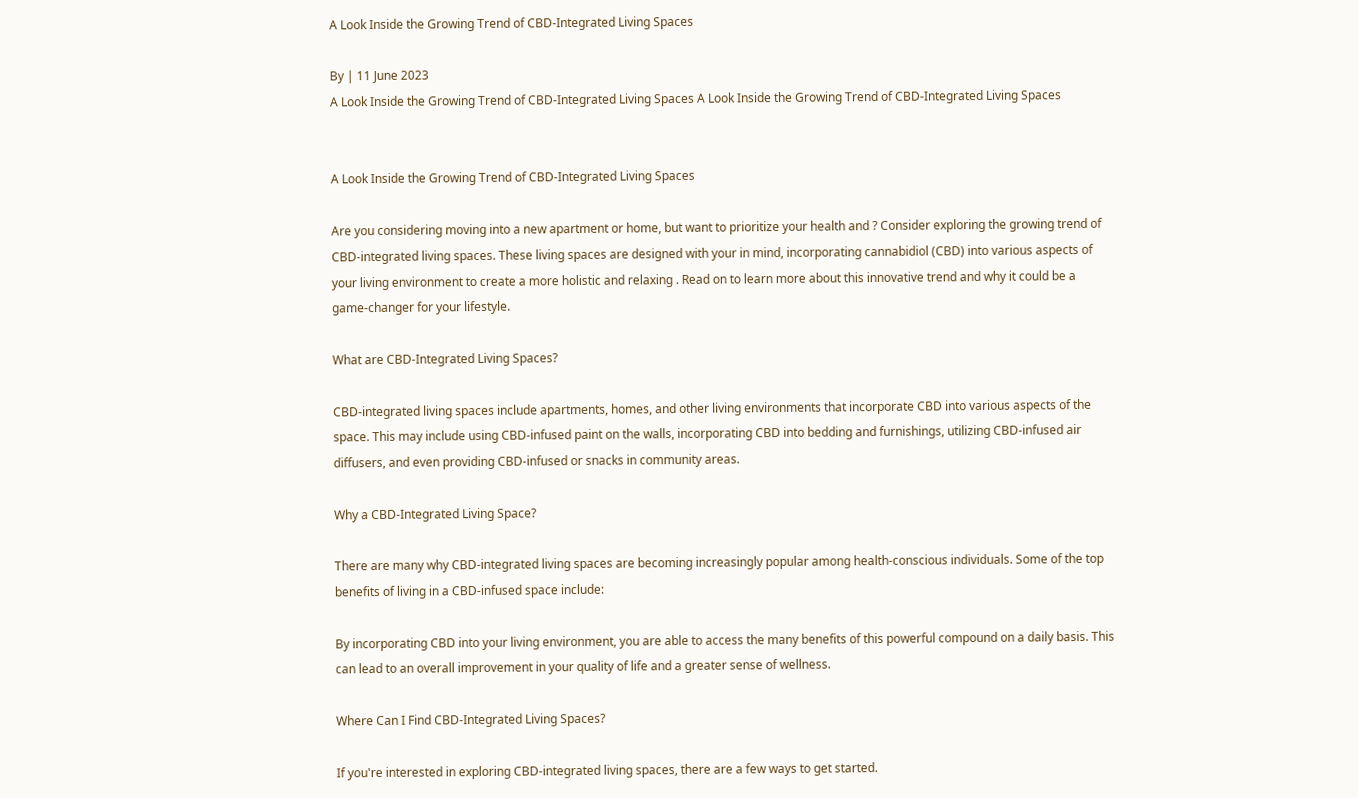A Look Inside the Growing Trend of CBD-Integrated Living Spaces

By | 11 June 2023
A Look Inside the Growing Trend of CBD-Integrated Living Spaces A Look Inside the Growing Trend of CBD-Integrated Living Spaces


A Look Inside the Growing Trend of CBD-Integrated Living Spaces

Are you considering moving into a new apartment or home, but want to prioritize your health and ? Consider exploring the growing trend of CBD-integrated living spaces. These living spaces are designed with your in mind, incorporating cannabidiol (CBD) into various aspects of your living environment to create a more holistic and relaxing . Read on to learn more about this innovative trend and why it could be a game-changer for your lifestyle.

What are CBD-Integrated Living Spaces?

CBD-integrated living spaces include apartments, homes, and other living environments that incorporate CBD into various aspects of the space. This may include using CBD-infused paint on the walls, incorporating CBD into bedding and furnishings, utilizing CBD-infused air diffusers, and even providing CBD-infused or snacks in community areas.

Why a CBD-Integrated Living Space?

There are many why CBD-integrated living spaces are becoming increasingly popular among health-conscious individuals. Some of the top benefits of living in a CBD-infused space include:

By incorporating CBD into your living environment, you are able to access the many benefits of this powerful compound on a daily basis. This can lead to an overall improvement in your quality of life and a greater sense of wellness.

Where Can I Find CBD-Integrated Living Spaces?

If you're interested in exploring CBD-integrated living spaces, there are a few ways to get started.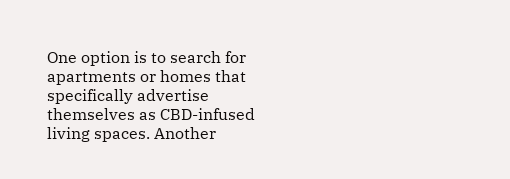One option is to search for apartments or homes that specifically advertise themselves as CBD-infused living spaces. Another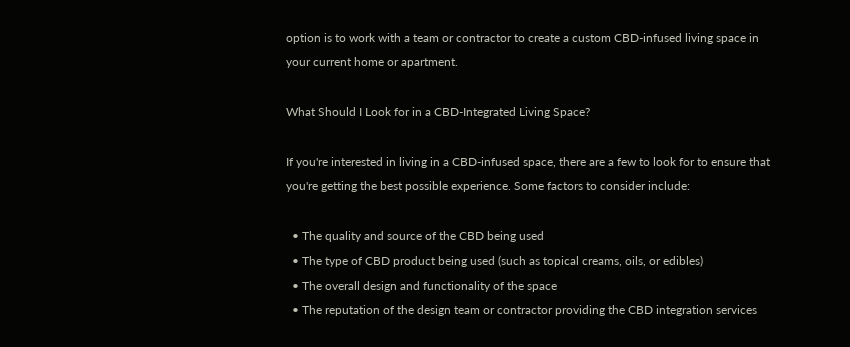option is to work with a team or contractor to create a custom CBD-infused living space in your current home or apartment.

What Should I Look for in a CBD-Integrated Living Space?

If you're interested in living in a CBD-infused space, there are a few to look for to ensure that you're getting the best possible experience. Some factors to consider include:

  • The quality and source of the CBD being used
  • The type of CBD product being used (such as topical creams, oils, or edibles)
  • The overall design and functionality of the space
  • The reputation of the design team or contractor providing the CBD integration services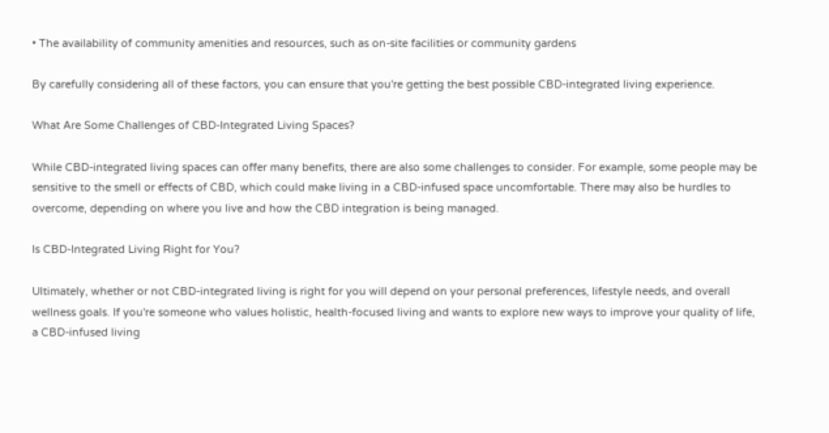• The availability of community amenities and resources, such as on-site facilities or community gardens

By carefully considering all of these factors, you can ensure that you're getting the best possible CBD-integrated living experience.

What Are Some Challenges of CBD-Integrated Living Spaces?

While CBD-integrated living spaces can offer many benefits, there are also some challenges to consider. For example, some people may be sensitive to the smell or effects of CBD, which could make living in a CBD-infused space uncomfortable. There may also be hurdles to overcome, depending on where you live and how the CBD integration is being managed.

Is CBD-Integrated Living Right for You?

Ultimately, whether or not CBD-integrated living is right for you will depend on your personal preferences, lifestyle needs, and overall wellness goals. If you're someone who values holistic, health-focused living and wants to explore new ways to improve your quality of life, a CBD-infused living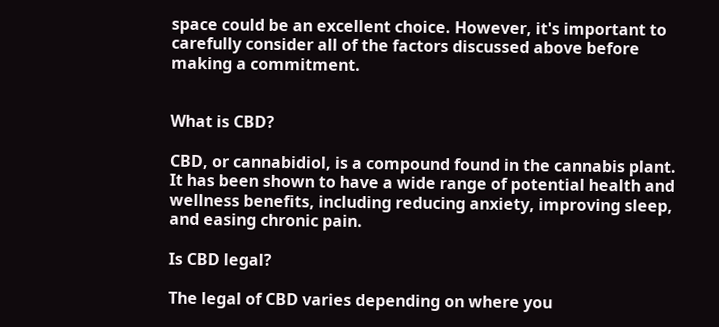space could be an excellent choice. However, it's important to carefully consider all of the factors discussed above before making a commitment.


What is CBD?

CBD, or cannabidiol, is a compound found in the cannabis plant. It has been shown to have a wide range of potential health and wellness benefits, including reducing anxiety, improving sleep, and easing chronic pain.

Is CBD legal?

The legal of CBD varies depending on where you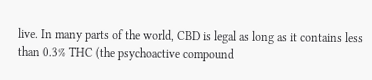live. In many parts of the world, CBD is legal as long as it contains less than 0.3% THC (the psychoactive compound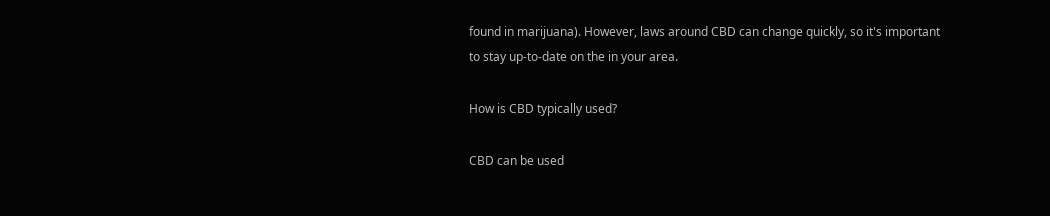found in marijuana). However, laws around CBD can change quickly, so it's important to stay up-to-date on the in your area.

How is CBD typically used?

CBD can be used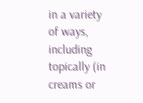in a variety of ways, including topically (in creams or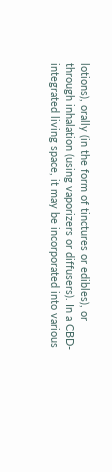lotions), orally (in the form of tinctures or edibles), or through inhalation (using vaporizers or diffusers). In a CBD-integrated living space, it may be incorporated into various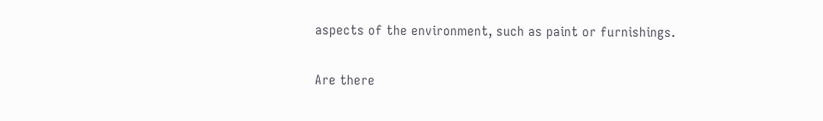aspects of the environment, such as paint or furnishings.

Are there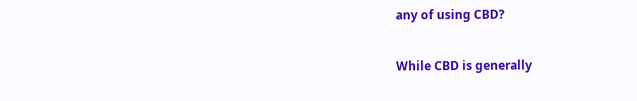any of using CBD?

While CBD is generally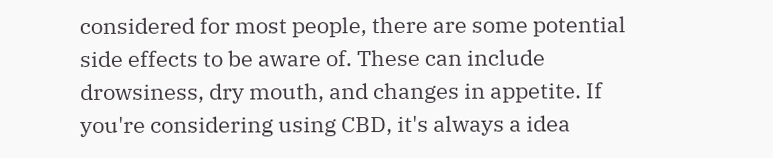considered for most people, there are some potential side effects to be aware of. These can include drowsiness, dry mouth, and changes in appetite. If you're considering using CBD, it's always a idea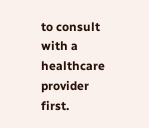to consult with a healthcare provider first.